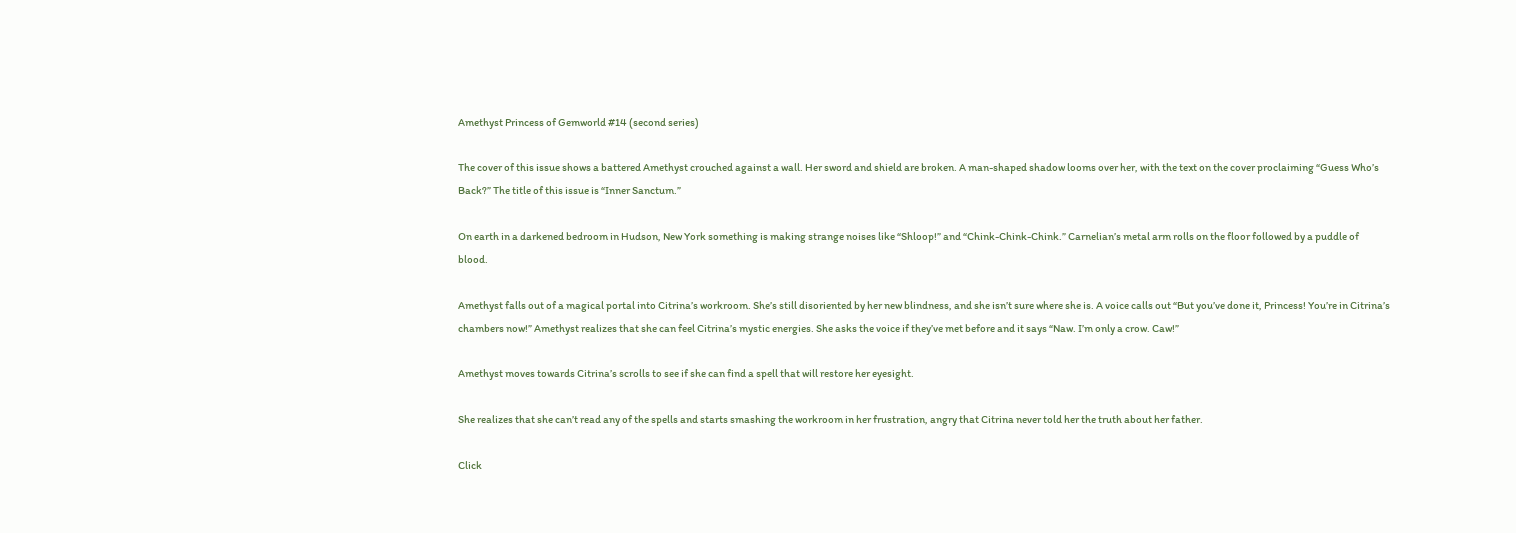Amethyst Princess of Gemworld #14 (second series)

The cover of this issue shows a battered Amethyst crouched against a wall. Her sword and shield are broken. A man-shaped shadow looms over her, with the text on the cover proclaiming “Guess Who’s Back?” The title of this issue is “Inner Sanctum.”

On earth in a darkened bedroom in Hudson, New York something is making strange noises like “Shloop!” and “Chink-Chink-Chink.” Carnelian’s metal arm rolls on the floor followed by a puddle of blood.

Amethyst falls out of a magical portal into Citrina’s workroom. She’s still disoriented by her new blindness, and she isn’t sure where she is. A voice calls out “But you’ve done it, Princess! You’re in Citrina’s chambers now!” Amethyst realizes that she can feel Citrina’s mystic energies. She asks the voice if they’ve met before and it says “Naw. I’m only a crow. Caw!”

Amethyst moves towards Citrina’s scrolls to see if she can find a spell that will restore her eyesight.

She realizes that she can’t read any of the spells and starts smashing the workroom in her frustration, angry that Citrina never told her the truth about her father.

Click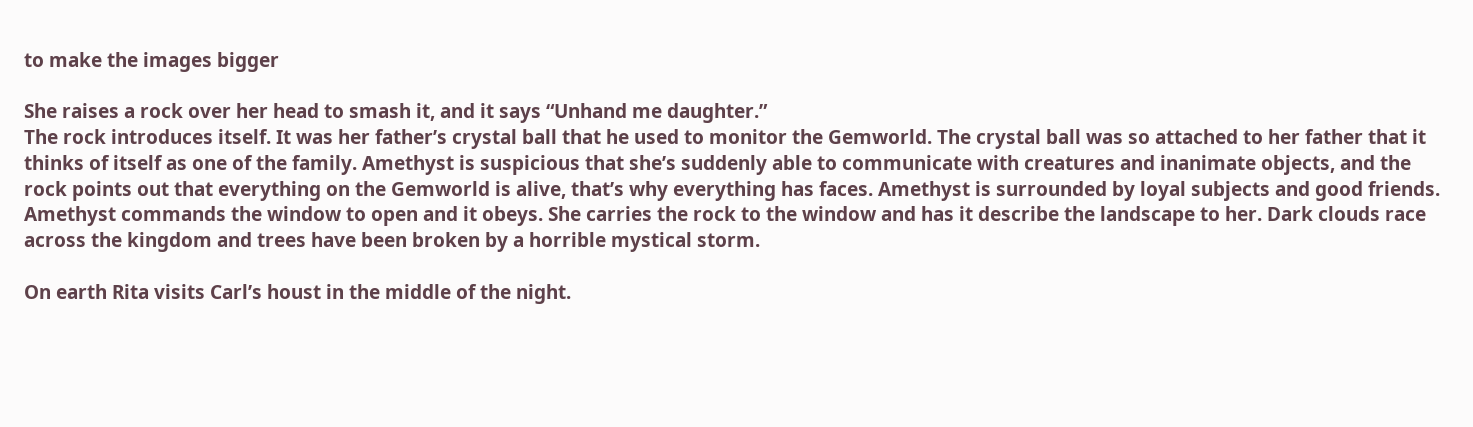to make the images bigger

She raises a rock over her head to smash it, and it says “Unhand me daughter.”
The rock introduces itself. It was her father’s crystal ball that he used to monitor the Gemworld. The crystal ball was so attached to her father that it thinks of itself as one of the family. Amethyst is suspicious that she’s suddenly able to communicate with creatures and inanimate objects, and the rock points out that everything on the Gemworld is alive, that’s why everything has faces. Amethyst is surrounded by loyal subjects and good friends. Amethyst commands the window to open and it obeys. She carries the rock to the window and has it describe the landscape to her. Dark clouds race across the kingdom and trees have been broken by a horrible mystical storm.

On earth Rita visits Carl’s houst in the middle of the night.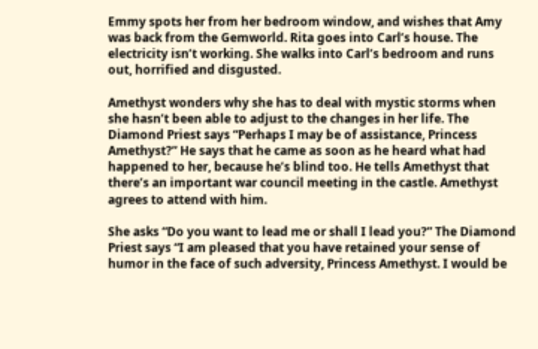Emmy spots her from her bedroom window, and wishes that Amy was back from the Gemworld. Rita goes into Carl’s house. The electricity isn’t working. She walks into Carl’s bedroom and runs out, horrified and disgusted.

Amethyst wonders why she has to deal with mystic storms when she hasn’t been able to adjust to the changes in her life. The Diamond Priest says “Perhaps I may be of assistance, Princess Amethyst?” He says that he came as soon as he heard what had happened to her, because he’s blind too. He tells Amethyst that there’s an important war council meeting in the castle. Amethyst agrees to attend with him.

She asks “Do you want to lead me or shall I lead you?” The Diamond Priest says “I am pleased that you have retained your sense of humor in the face of such adversity, Princess Amethyst. I would be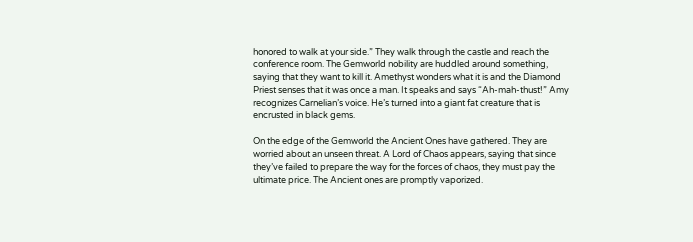honored to walk at your side.” They walk through the castle and reach the conference room. The Gemworld nobility are huddled around something, saying that they want to kill it. Amethyst wonders what it is and the Diamond Priest senses that it was once a man. It speaks and says “Ah-mah-thust!” Amy recognizes Carnelian’s voice. He’s turned into a giant fat creature that is encrusted in black gems.

On the edge of the Gemworld the Ancient Ones have gathered. They are worried about an unseen threat. A Lord of Chaos appears, saying that since they’ve failed to prepare the way for the forces of chaos, they must pay the ultimate price. The Ancient ones are promptly vaporized.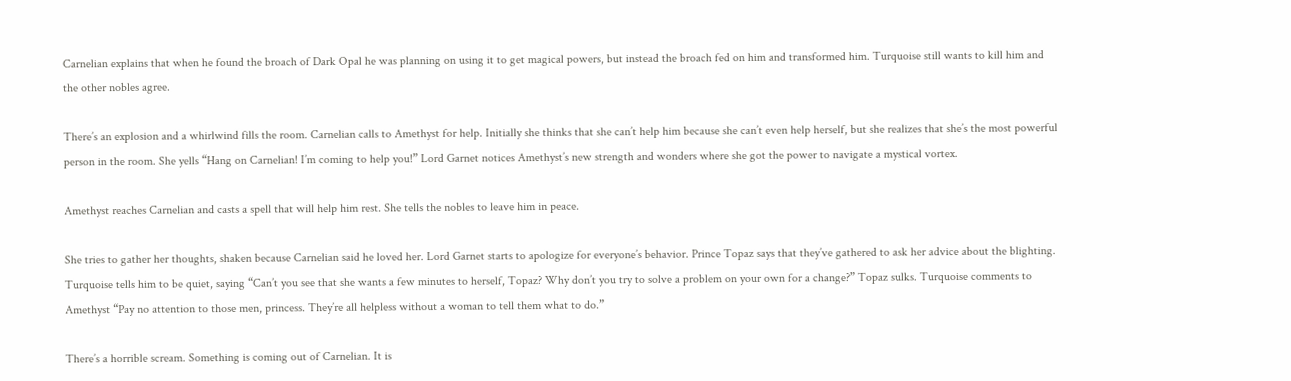Carnelian explains that when he found the broach of Dark Opal he was planning on using it to get magical powers, but instead the broach fed on him and transformed him. Turquoise still wants to kill him and the other nobles agree.

There’s an explosion and a whirlwind fills the room. Carnelian calls to Amethyst for help. Initially she thinks that she can’t help him because she can’t even help herself, but she realizes that she’s the most powerful person in the room. She yells “Hang on Carnelian! I’m coming to help you!” Lord Garnet notices Amethyst’s new strength and wonders where she got the power to navigate a mystical vortex.

Amethyst reaches Carnelian and casts a spell that will help him rest. She tells the nobles to leave him in peace.

She tries to gather her thoughts, shaken because Carnelian said he loved her. Lord Garnet starts to apologize for everyone’s behavior. Prince Topaz says that they’ve gathered to ask her advice about the blighting. Turquoise tells him to be quiet, saying “Can’t you see that she wants a few minutes to herself, Topaz? Why don’t you try to solve a problem on your own for a change?” Topaz sulks. Turquoise comments to Amethyst “Pay no attention to those men, princess. They’re all helpless without a woman to tell them what to do.”

There’s a horrible scream. Something is coming out of Carnelian. It is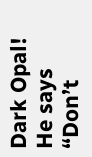Dark Opal! He says “Don’t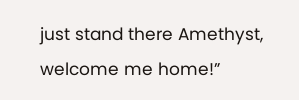just stand there Amethyst, welcome me home!”